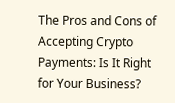The Pros and Cons of Accepting Crypto Payments: Is It Right for Your Business?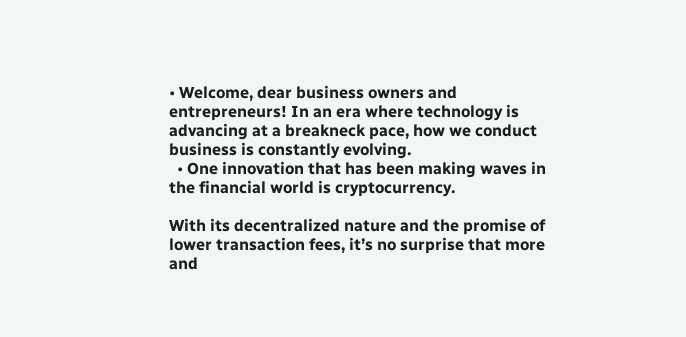• Welcome, dear business owners and entrepreneurs! In an era where technology is advancing at a breakneck pace, how we conduct business is constantly evolving.
  • One innovation that has been making waves in the financial world is cryptocurrency.

With its decentralized nature and the promise of lower transaction fees, it’s no surprise that more and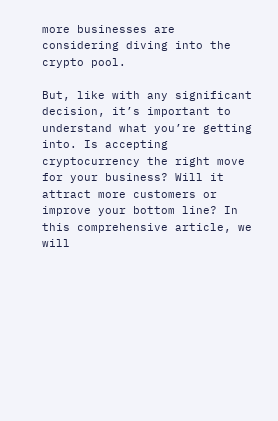more businesses are considering diving into the crypto pool.

But, like with any significant decision, it’s important to understand what you’re getting into. Is accepting cryptocurrency the right move for your business? Will it attract more customers or improve your bottom line? In this comprehensive article, we will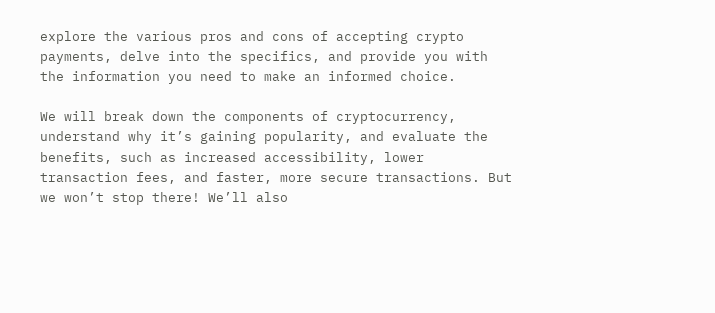explore the various pros and cons of accepting crypto payments, delve into the specifics, and provide you with the information you need to make an informed choice.

We will break down the components of cryptocurrency, understand why it’s gaining popularity, and evaluate the benefits, such as increased accessibility, lower transaction fees, and faster, more secure transactions. But we won’t stop there! We’ll also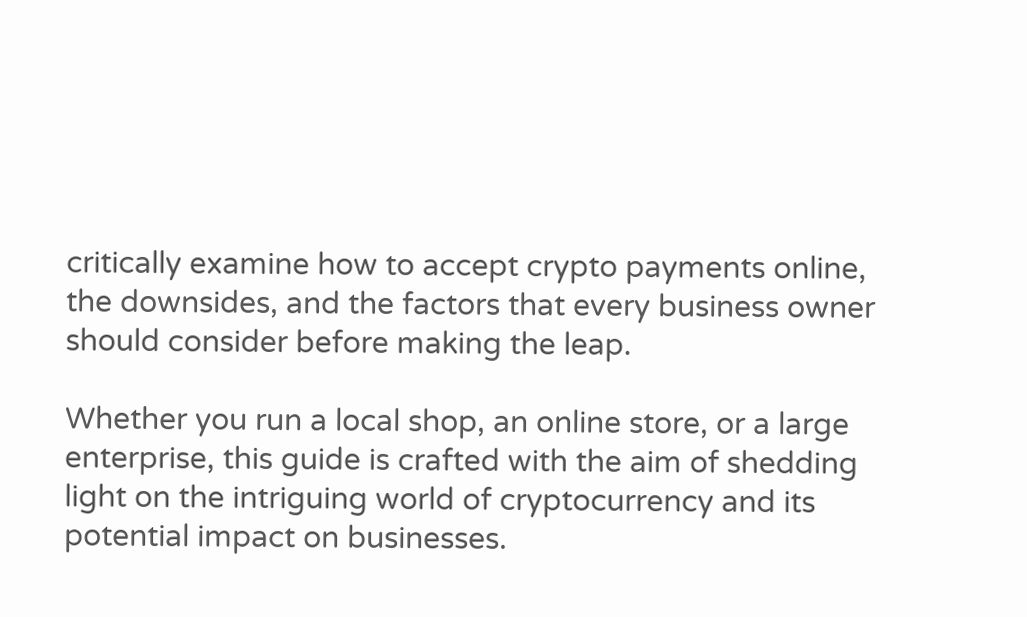critically examine how to accept crypto payments online, the downsides, and the factors that every business owner should consider before making the leap.

Whether you run a local shop, an online store, or a large enterprise, this guide is crafted with the aim of shedding light on the intriguing world of cryptocurrency and its potential impact on businesses.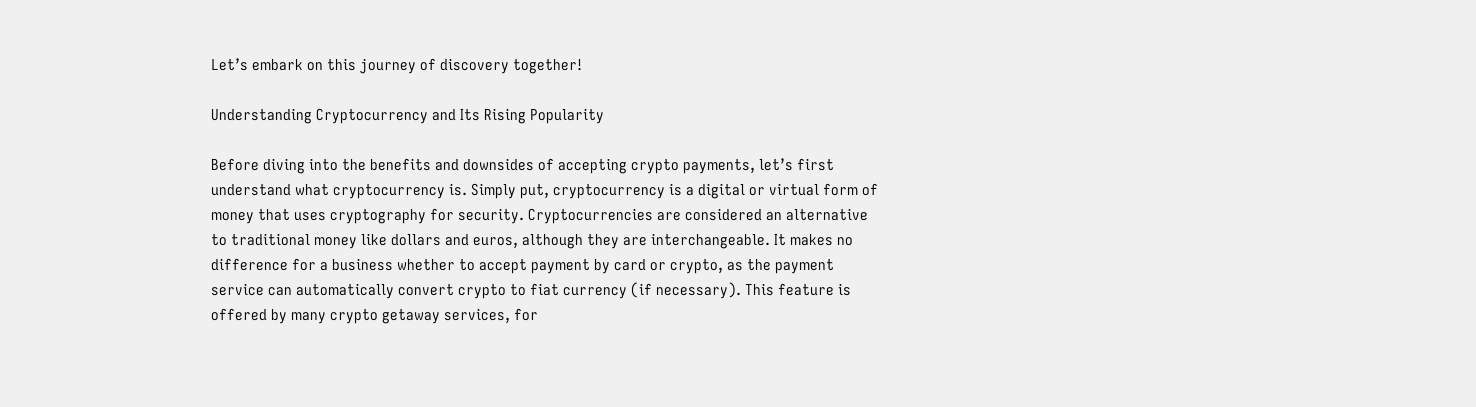Let’s embark on this journey of discovery together!

Understanding Cryptocurrency and Its Rising Popularity

Before diving into the benefits and downsides of accepting crypto payments, let’s first understand what cryptocurrency is. Simply put, cryptocurrency is a digital or virtual form of money that uses cryptography for security. Cryptocurrencies are considered an alternative to traditional money like dollars and euros, although they are interchangeable. It makes no difference for a business whether to accept payment by card or crypto, as the payment service can automatically convert crypto to fiat currency (if necessary). This feature is offered by many crypto getaway services, for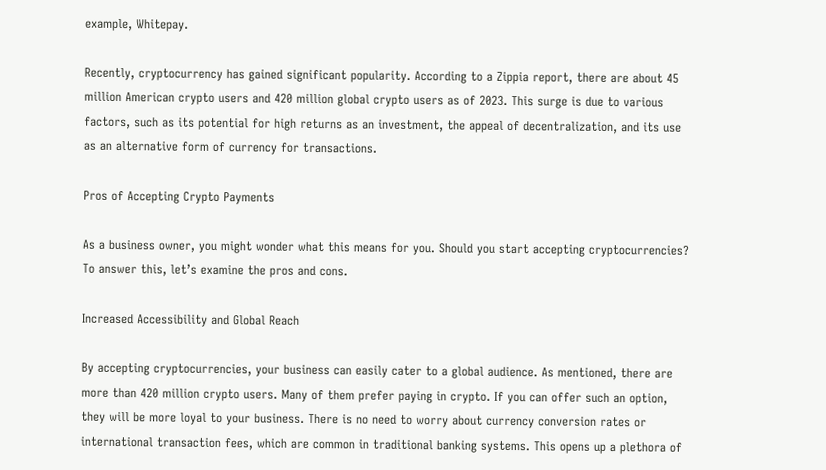example, Whitepay.

Recently, cryptocurrency has gained significant popularity. According to a Zippia report, there are about 45 million American crypto users and 420 million global crypto users as of 2023. This surge is due to various factors, such as its potential for high returns as an investment, the appeal of decentralization, and its use as an alternative form of currency for transactions.

Pros of Accepting Crypto Payments

As a business owner, you might wonder what this means for you. Should you start accepting cryptocurrencies? To answer this, let’s examine the pros and cons.

Increased Accessibility and Global Reach

By accepting cryptocurrencies, your business can easily cater to a global audience. As mentioned, there are more than 420 million crypto users. Many of them prefer paying in crypto. If you can offer such an option, they will be more loyal to your business. There is no need to worry about currency conversion rates or international transaction fees, which are common in traditional banking systems. This opens up a plethora of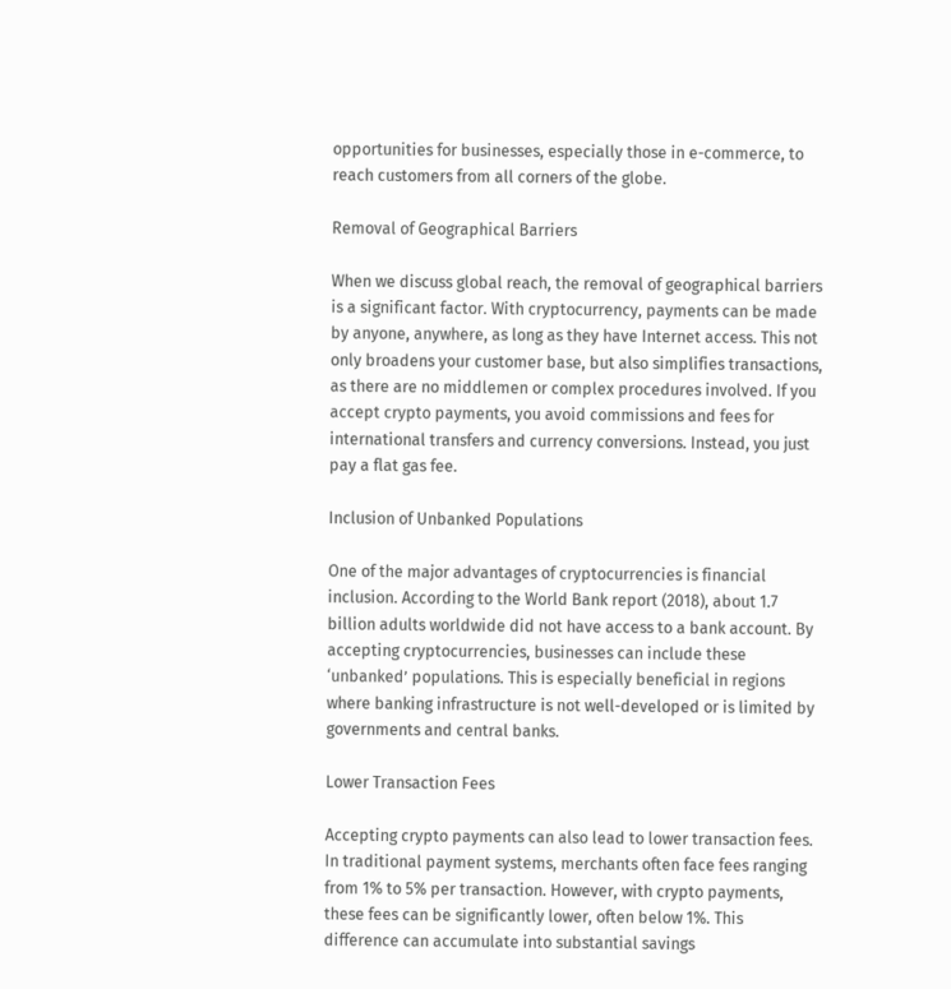opportunities for businesses, especially those in e-commerce, to reach customers from all corners of the globe.

Removal of Geographical Barriers

When we discuss global reach, the removal of geographical barriers is a significant factor. With cryptocurrency, payments can be made by anyone, anywhere, as long as they have Internet access. This not only broadens your customer base, but also simplifies transactions, as there are no middlemen or complex procedures involved. If you accept crypto payments, you avoid commissions and fees for international transfers and currency conversions. Instead, you just pay a flat gas fee.

Inclusion of Unbanked Populations

One of the major advantages of cryptocurrencies is financial inclusion. According to the World Bank report (2018), about 1.7 billion adults worldwide did not have access to a bank account. By accepting cryptocurrencies, businesses can include these ‘unbanked’ populations. This is especially beneficial in regions where banking infrastructure is not well-developed or is limited by governments and central banks.

Lower Transaction Fees

Accepting crypto payments can also lead to lower transaction fees. In traditional payment systems, merchants often face fees ranging from 1% to 5% per transaction. However, with crypto payments, these fees can be significantly lower, often below 1%. This difference can accumulate into substantial savings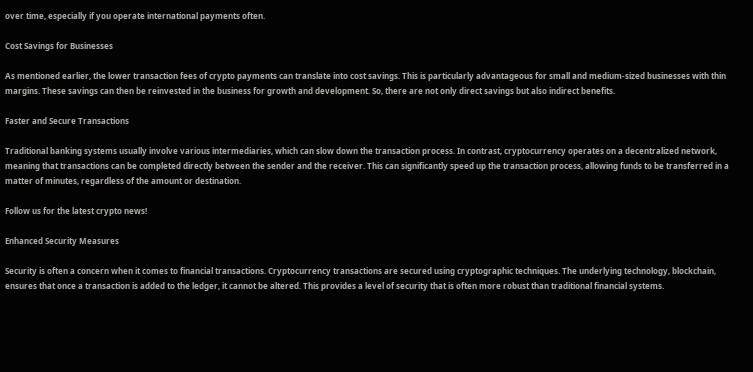over time, especially if you operate international payments often.

Cost Savings for Businesses

As mentioned earlier, the lower transaction fees of crypto payments can translate into cost savings. This is particularly advantageous for small and medium-sized businesses with thin margins. These savings can then be reinvested in the business for growth and development. So, there are not only direct savings but also indirect benefits.

Faster and Secure Transactions

Traditional banking systems usually involve various intermediaries, which can slow down the transaction process. In contrast, cryptocurrency operates on a decentralized network, meaning that transactions can be completed directly between the sender and the receiver. This can significantly speed up the transaction process, allowing funds to be transferred in a matter of minutes, regardless of the amount or destination.

Follow us for the latest crypto news!

Enhanced Security Measures

Security is often a concern when it comes to financial transactions. Cryptocurrency transactions are secured using cryptographic techniques. The underlying technology, blockchain, ensures that once a transaction is added to the ledger, it cannot be altered. This provides a level of security that is often more robust than traditional financial systems.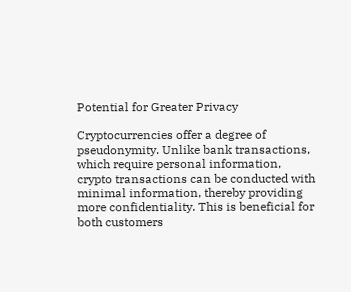Potential for Greater Privacy

Cryptocurrencies offer a degree of pseudonymity. Unlike bank transactions, which require personal information, crypto transactions can be conducted with minimal information, thereby providing more confidentiality. This is beneficial for both customers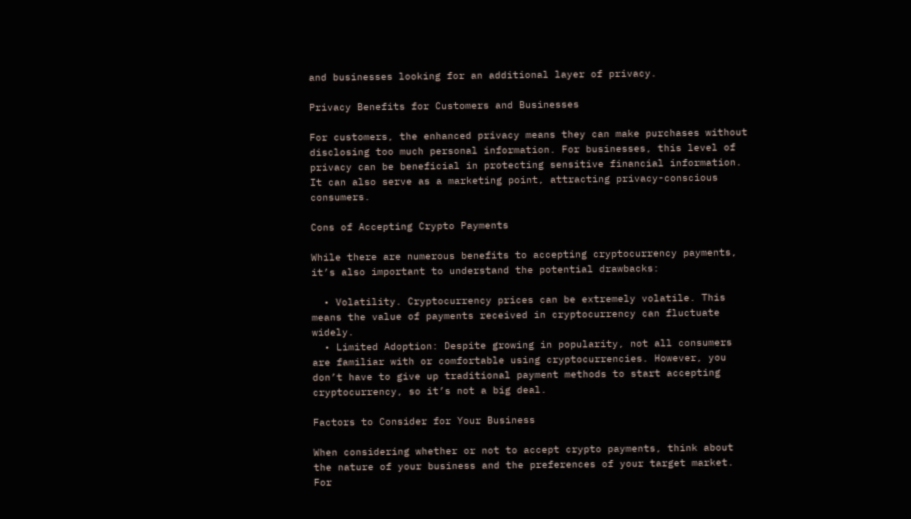and businesses looking for an additional layer of privacy.

Privacy Benefits for Customers and Businesses

For customers, the enhanced privacy means they can make purchases without disclosing too much personal information. For businesses, this level of privacy can be beneficial in protecting sensitive financial information. It can also serve as a marketing point, attracting privacy-conscious consumers.

Cons of Accepting Crypto Payments

While there are numerous benefits to accepting cryptocurrency payments, it’s also important to understand the potential drawbacks:

  • Volatility. Cryptocurrency prices can be extremely volatile. This means the value of payments received in cryptocurrency can fluctuate widely.
  • Limited Adoption: Despite growing in popularity, not all consumers are familiar with or comfortable using cryptocurrencies. However, you don’t have to give up traditional payment methods to start accepting cryptocurrency, so it’s not a big deal.

Factors to Consider for Your Business

When considering whether or not to accept crypto payments, think about the nature of your business and the preferences of your target market. For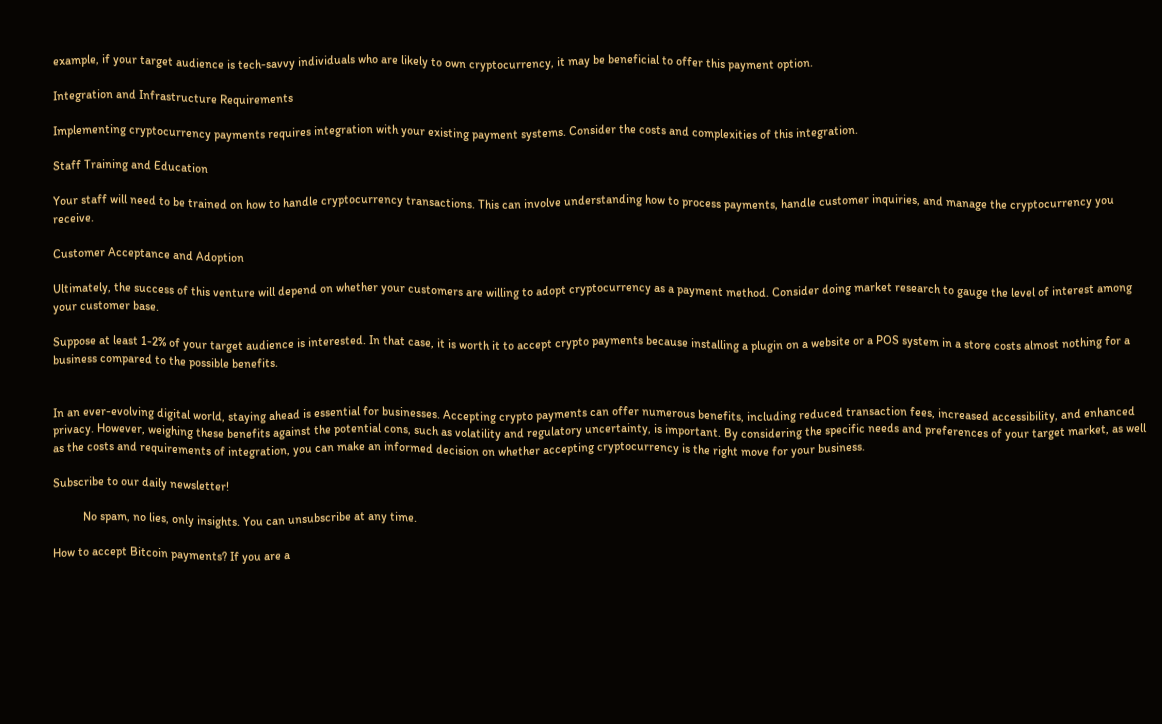example, if your target audience is tech-savvy individuals who are likely to own cryptocurrency, it may be beneficial to offer this payment option.

Integration and Infrastructure Requirements

Implementing cryptocurrency payments requires integration with your existing payment systems. Consider the costs and complexities of this integration.

Staff Training and Education

Your staff will need to be trained on how to handle cryptocurrency transactions. This can involve understanding how to process payments, handle customer inquiries, and manage the cryptocurrency you receive.

Customer Acceptance and Adoption

Ultimately, the success of this venture will depend on whether your customers are willing to adopt cryptocurrency as a payment method. Consider doing market research to gauge the level of interest among your customer base.

Suppose at least 1-2% of your target audience is interested. In that case, it is worth it to accept crypto payments because installing a plugin on a website or a POS system in a store costs almost nothing for a business compared to the possible benefits.


In an ever-evolving digital world, staying ahead is essential for businesses. Accepting crypto payments can offer numerous benefits, including reduced transaction fees, increased accessibility, and enhanced privacy. However, weighing these benefits against the potential cons, such as volatility and regulatory uncertainty, is important. By considering the specific needs and preferences of your target market, as well as the costs and requirements of integration, you can make an informed decision on whether accepting cryptocurrency is the right move for your business.

Subscribe to our daily newsletter!

          No spam, no lies, only insights. You can unsubscribe at any time.

How to accept Bitcoin payments? If you are a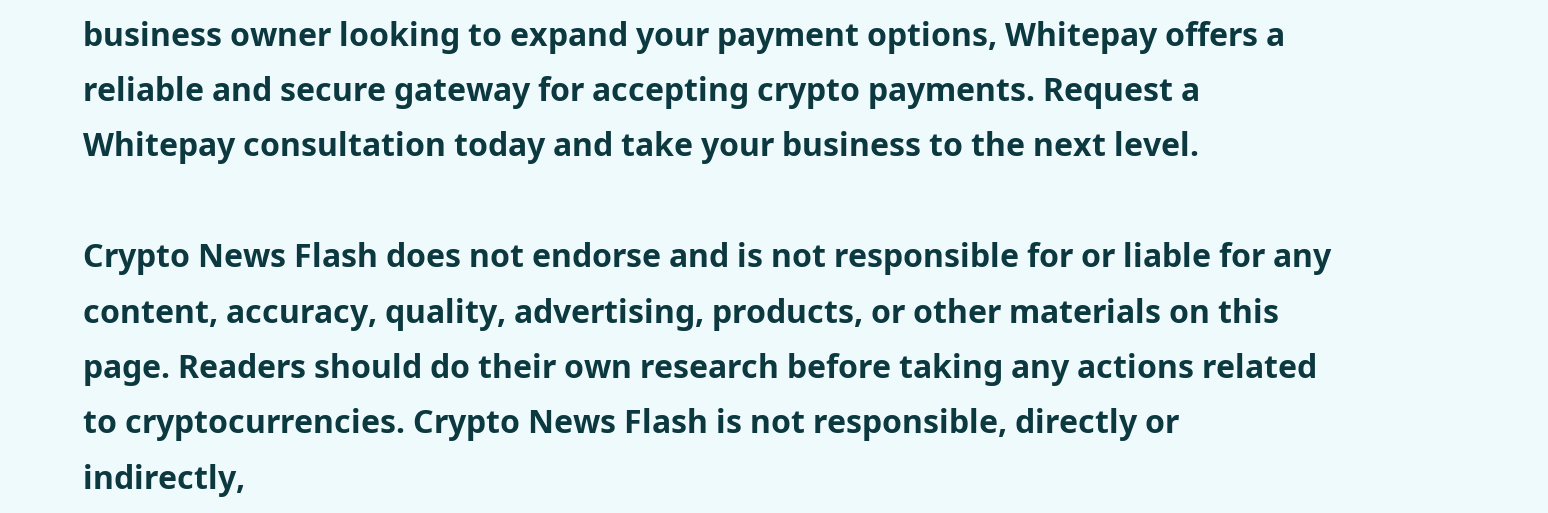business owner looking to expand your payment options, Whitepay offers a reliable and secure gateway for accepting crypto payments. Request a Whitepay consultation today and take your business to the next level.

Crypto News Flash does not endorse and is not responsible for or liable for any content, accuracy, quality, advertising, products, or other materials on this page. Readers should do their own research before taking any actions related to cryptocurrencies. Crypto News Flash is not responsible, directly or indirectly,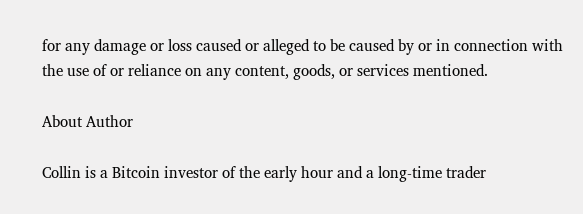for any damage or loss caused or alleged to be caused by or in connection with the use of or reliance on any content, goods, or services mentioned.

About Author

Collin is a Bitcoin investor of the early hour and a long-time trader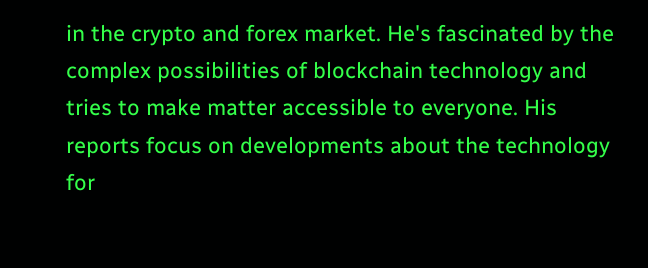in the crypto and forex market. He's fascinated by the complex possibilities of blockchain technology and tries to make matter accessible to everyone. His reports focus on developments about the technology for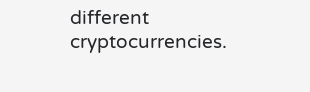different cryptocurrencies.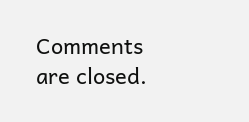Comments are closed.